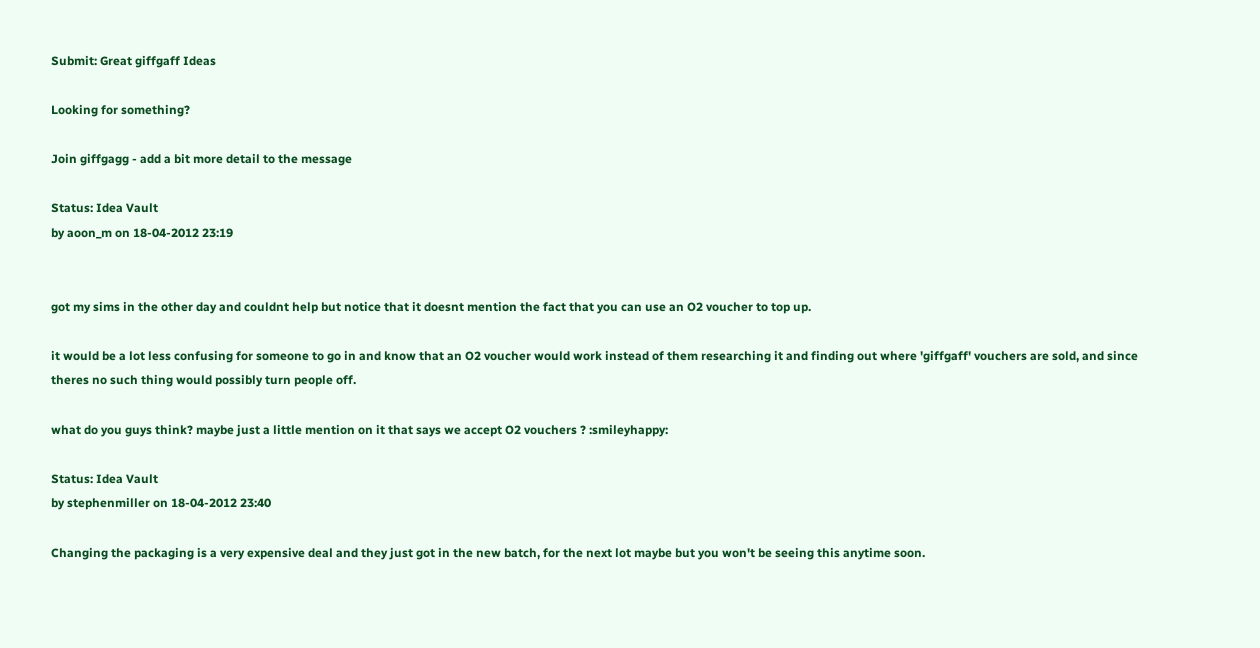Submit: Great giffgaff Ideas

Looking for something?

Join giffgagg - add a bit more detail to the message

Status: Idea Vault
by aoon_m on 18-04-2012 23:19


got my sims in the other day and couldnt help but notice that it doesnt mention the fact that you can use an O2 voucher to top up.

it would be a lot less confusing for someone to go in and know that an O2 voucher would work instead of them researching it and finding out where 'giffgaff' vouchers are sold, and since theres no such thing would possibly turn people off.

what do you guys think? maybe just a little mention on it that says we accept O2 vouchers ? :smileyhappy:

Status: Idea Vault
by stephenmiller on 18-04-2012 23:40

Changing the packaging is a very expensive deal and they just got in the new batch, for the next lot maybe but you won't be seeing this anytime soon.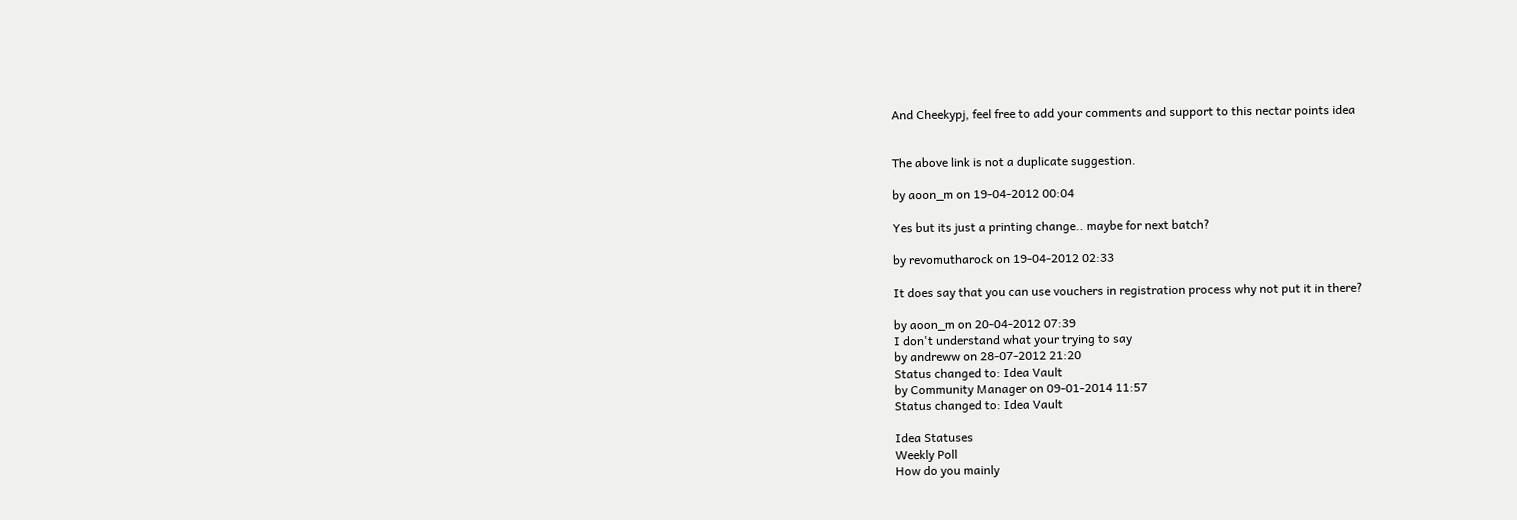And Cheekypj, feel free to add your comments and support to this nectar points idea


The above link is not a duplicate suggestion.

by aoon_m on 19-04-2012 00:04

Yes but its just a printing change.. maybe for next batch?

by revomutharock on 19-04-2012 02:33

It does say that you can use vouchers in registration process why not put it in there?

by aoon_m on 20-04-2012 07:39
I don't understand what your trying to say
by andreww on 28-07-2012 21:20
Status changed to: Idea Vault
by Community Manager on 09-01-2014 11:57
Status changed to: Idea Vault

Idea Statuses
Weekly Poll
How do you mainly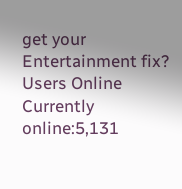get your Entertainment fix?
Users Online
Currently online:5,131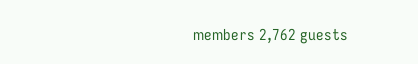members 2,762 guests